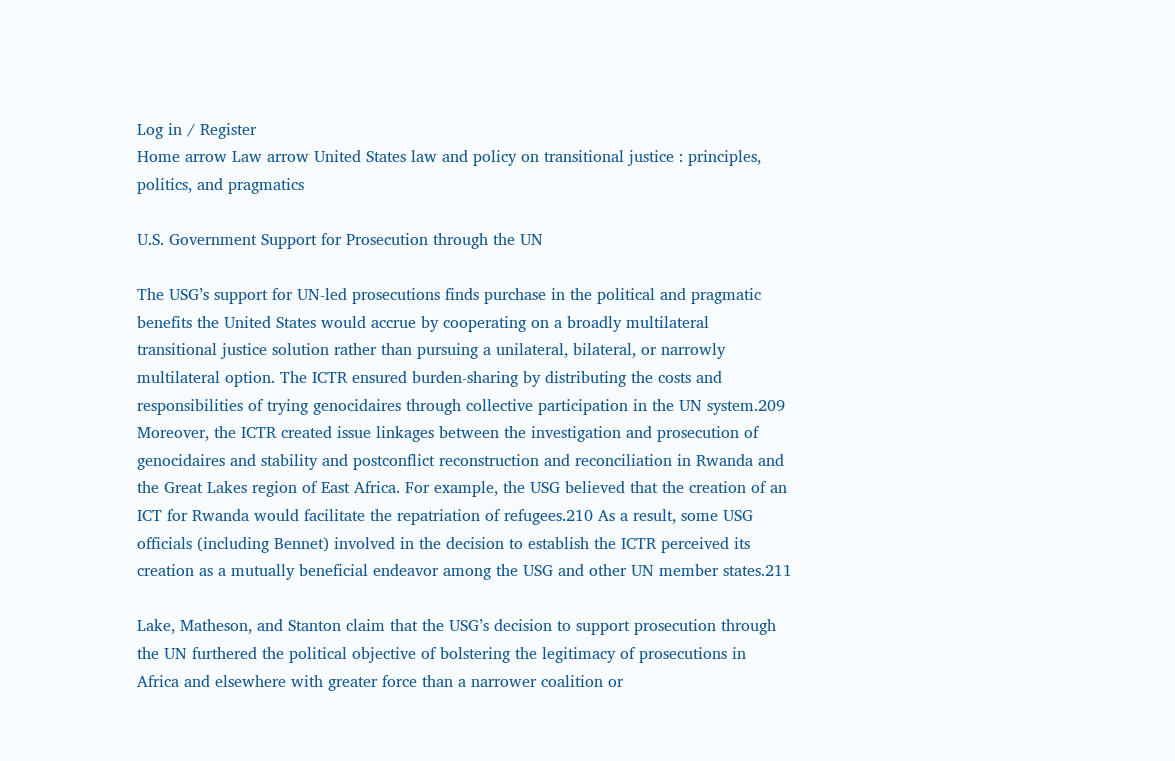Log in / Register
Home arrow Law arrow United States law and policy on transitional justice : principles, politics, and pragmatics

U.S. Government Support for Prosecution through the UN

The USG’s support for UN-led prosecutions finds purchase in the political and pragmatic benefits the United States would accrue by cooperating on a broadly multilateral transitional justice solution rather than pursuing a unilateral, bilateral, or narrowly multilateral option. The ICTR ensured burden-sharing by distributing the costs and responsibilities of trying genocidaires through collective participation in the UN system.209 Moreover, the ICTR created issue linkages between the investigation and prosecution of genocidaires and stability and postconflict reconstruction and reconciliation in Rwanda and the Great Lakes region of East Africa. For example, the USG believed that the creation of an ICT for Rwanda would facilitate the repatriation of refugees.210 As a result, some USG officials (including Bennet) involved in the decision to establish the ICTR perceived its creation as a mutually beneficial endeavor among the USG and other UN member states.211

Lake, Matheson, and Stanton claim that the USG’s decision to support prosecution through the UN furthered the political objective of bolstering the legitimacy of prosecutions in Africa and elsewhere with greater force than a narrower coalition or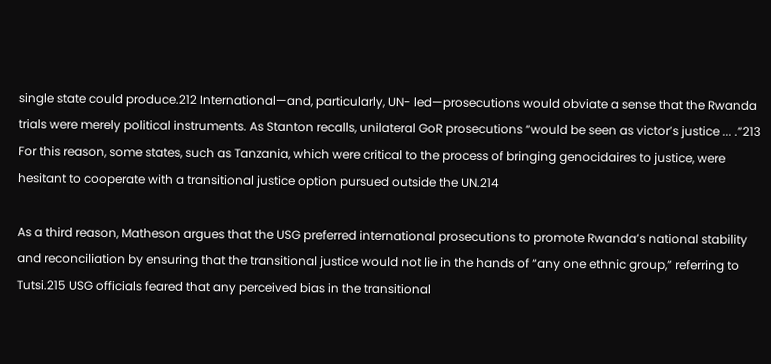single state could produce.212 International—and, particularly, UN- led—prosecutions would obviate a sense that the Rwanda trials were merely political instruments. As Stanton recalls, unilateral GoR prosecutions “would be seen as victor’s justice ... .”213 For this reason, some states, such as Tanzania, which were critical to the process of bringing genocidaires to justice, were hesitant to cooperate with a transitional justice option pursued outside the UN.214

As a third reason, Matheson argues that the USG preferred international prosecutions to promote Rwanda’s national stability and reconciliation by ensuring that the transitional justice would not lie in the hands of “any one ethnic group,” referring to Tutsi.215 USG officials feared that any perceived bias in the transitional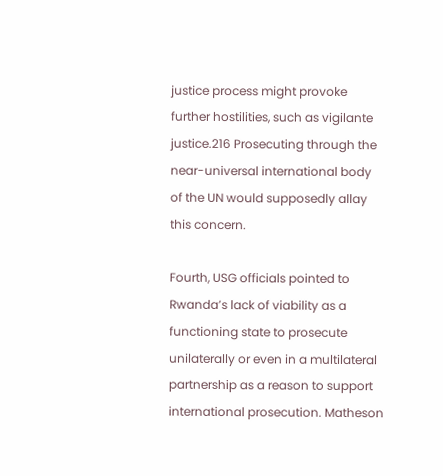justice process might provoke further hostilities, such as vigilante justice.216 Prosecuting through the near-universal international body of the UN would supposedly allay this concern.

Fourth, USG officials pointed to Rwanda’s lack of viability as a functioning state to prosecute unilaterally or even in a multilateral partnership as a reason to support international prosecution. Matheson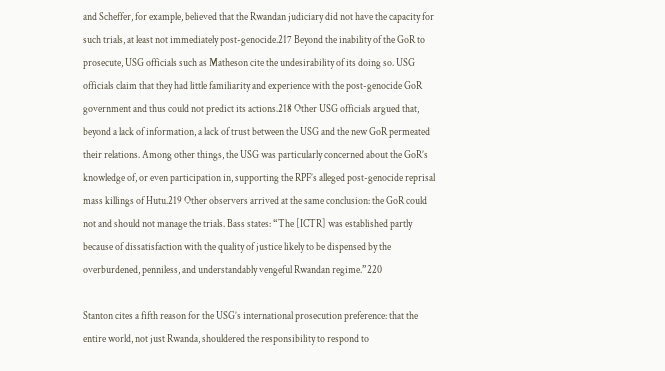and Scheffer, for example, believed that the Rwandan judiciary did not have the capacity for such trials, at least not immediately post-genocide.217 Beyond the inability of the GoR to prosecute, USG officials such as Matheson cite the undesirability of its doing so. USG officials claim that they had little familiarity and experience with the post-genocide GoR government and thus could not predict its actions.218 Other USG officials argued that, beyond a lack of information, a lack of trust between the USG and the new GoR permeated their relations. Among other things, the USG was particularly concerned about the GoR’s knowledge of, or even participation in, supporting the RPF’s alleged post-genocide reprisal mass killings of Hutu.219 Other observers arrived at the same conclusion: the GoR could not and should not manage the trials. Bass states: “The [ICTR] was established partly because of dissatisfaction with the quality of justice likely to be dispensed by the overburdened, penniless, and understandably vengeful Rwandan regime.”220

Stanton cites a fifth reason for the USG’s international prosecution preference: that the entire world, not just Rwanda, shouldered the responsibility to respond to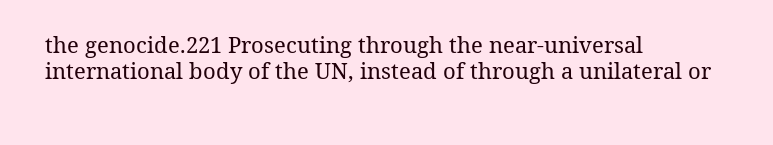the genocide.221 Prosecuting through the near-universal international body of the UN, instead of through a unilateral or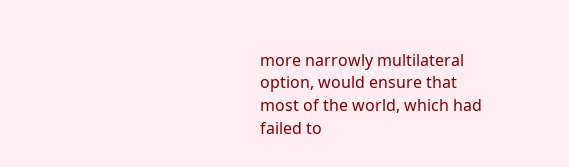more narrowly multilateral option, would ensure that most of the world, which had failed to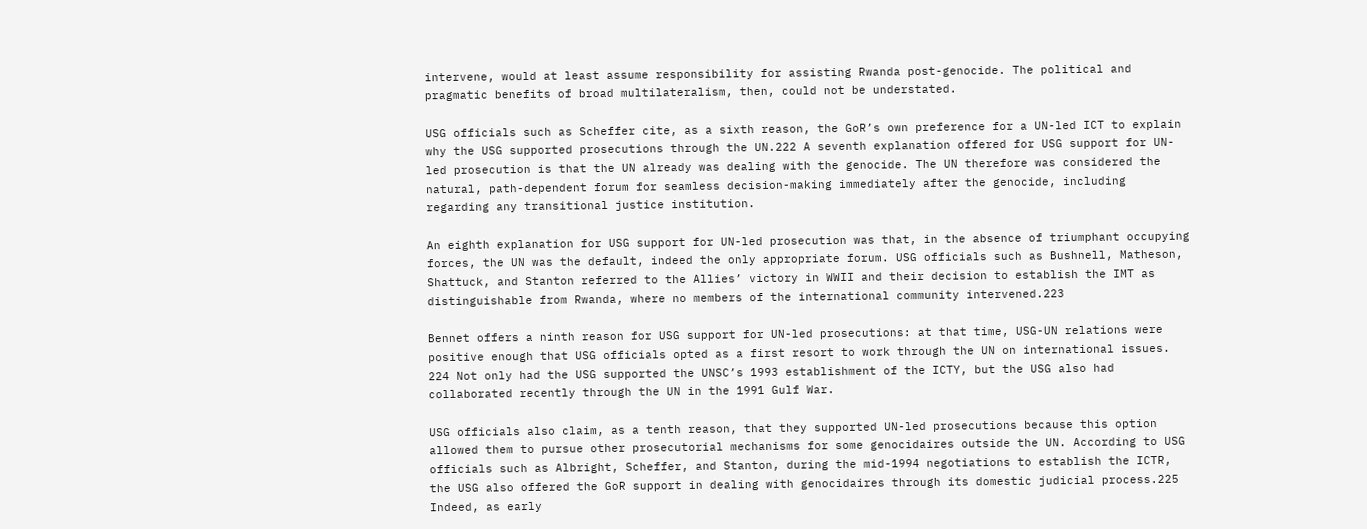intervene, would at least assume responsibility for assisting Rwanda post-genocide. The political and pragmatic benefits of broad multilateralism, then, could not be understated.

USG officials such as Scheffer cite, as a sixth reason, the GoR’s own preference for a UN-led ICT to explain why the USG supported prosecutions through the UN.222 A seventh explanation offered for USG support for UN-led prosecution is that the UN already was dealing with the genocide. The UN therefore was considered the natural, path-dependent forum for seamless decision-making immediately after the genocide, including regarding any transitional justice institution.

An eighth explanation for USG support for UN-led prosecution was that, in the absence of triumphant occupying forces, the UN was the default, indeed the only appropriate forum. USG officials such as Bushnell, Matheson, Shattuck, and Stanton referred to the Allies’ victory in WWII and their decision to establish the IMT as distinguishable from Rwanda, where no members of the international community intervened.223

Bennet offers a ninth reason for USG support for UN-led prosecutions: at that time, USG-UN relations were positive enough that USG officials opted as a first resort to work through the UN on international issues. 224 Not only had the USG supported the UNSC’s 1993 establishment of the ICTY, but the USG also had collaborated recently through the UN in the 1991 Gulf War.

USG officials also claim, as a tenth reason, that they supported UN-led prosecutions because this option allowed them to pursue other prosecutorial mechanisms for some genocidaires outside the UN. According to USG officials such as Albright, Scheffer, and Stanton, during the mid-1994 negotiations to establish the ICTR, the USG also offered the GoR support in dealing with genocidaires through its domestic judicial process.225 Indeed, as early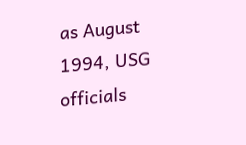as August 1994, USG officials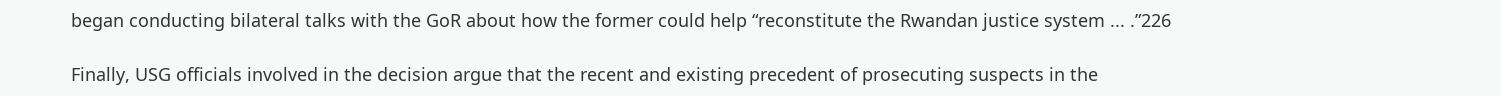began conducting bilateral talks with the GoR about how the former could help “reconstitute the Rwandan justice system ... .”226

Finally, USG officials involved in the decision argue that the recent and existing precedent of prosecuting suspects in the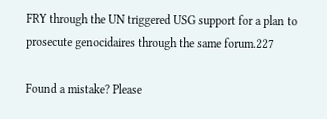FRY through the UN triggered USG support for a plan to prosecute genocidaires through the same forum.227

Found a mistake? Please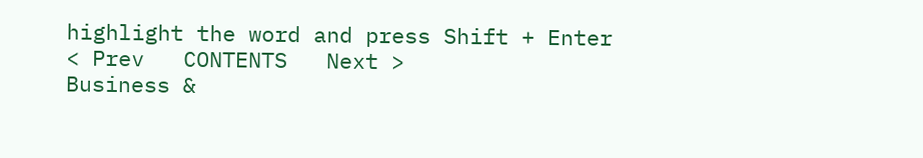highlight the word and press Shift + Enter
< Prev   CONTENTS   Next >
Business &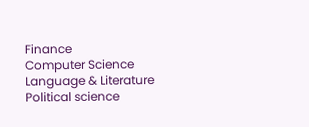Finance
Computer Science
Language & Literature
Political science